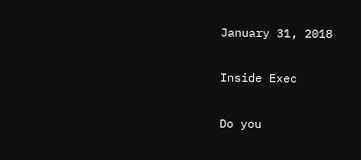January 31, 2018

Inside Exec

Do you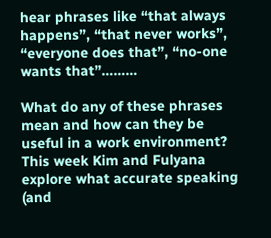hear phrases like “that always happens”, “that never works”, “everyone does that”, “no-one wants that”………

What do any of these phrases mean and how can they be useful in a work environment? This week Kim and Fulyana explore what accurate speaking (and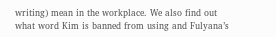writing) mean in the workplace. We also find out what word Kim is banned from using and Fulyana’s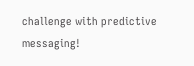challenge with predictive messaging!